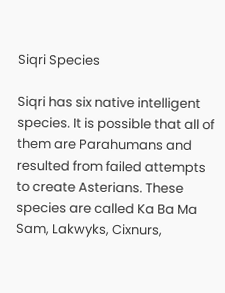Siqri Species

Siqri has six native intelligent species. It is possible that all of them are Parahumans and resulted from failed attempts to create Asterians. These species are called Ka Ba Ma Sam, Lakwyks, Cixnurs,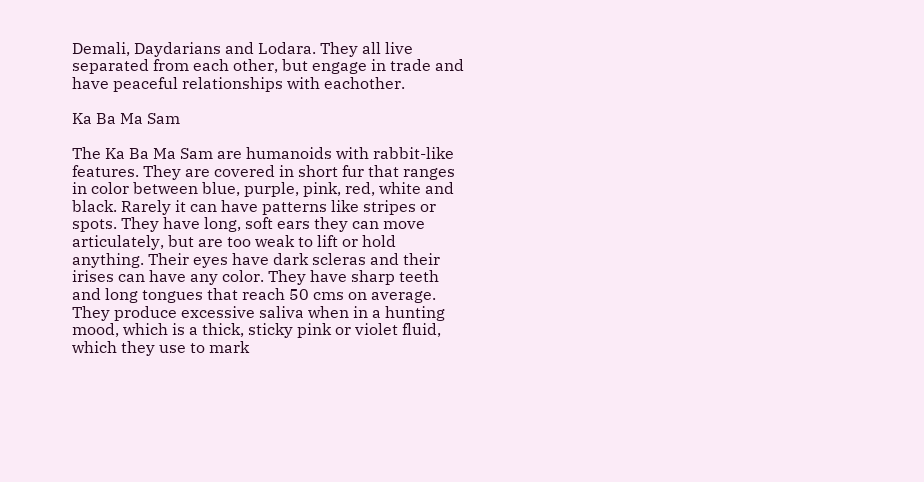Demali, Daydarians and Lodara. They all live separated from each other, but engage in trade and have peaceful relationships with eachother.

Ka Ba Ma Sam

The Ka Ba Ma Sam are humanoids with rabbit-like features. They are covered in short fur that ranges in color between blue, purple, pink, red, white and black. Rarely it can have patterns like stripes or spots. They have long, soft ears they can move articulately, but are too weak to lift or hold anything. Their eyes have dark scleras and their irises can have any color. They have sharp teeth and long tongues that reach 50 cms on average. They produce excessive saliva when in a hunting mood, which is a thick, sticky pink or violet fluid, which they use to mark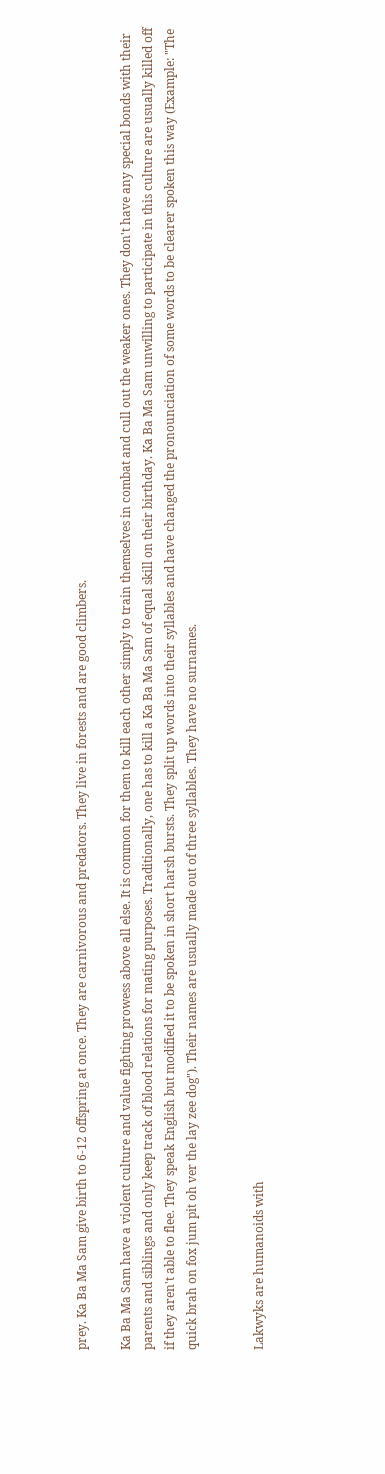prey. Ka Ba Ma Sam give birth to 6-12 offspring at once. They are carnivorous and predators. They live in forests and are good climbers.

Ka Ba Ma Sam have a violent culture and value fighting prowess above all else. It is common for them to kill each other simply to train themselves in combat and cull out the weaker ones. They don't have any special bonds with their parents and siblings and only keep track of blood relations for mating purposes. Traditionally, one has to kill a Ka Ba Ma Sam of equal skill on their birthday. Ka Ba Ma Sam unwilling to participate in this culture are usually killed off if they aren't able to flee. They speak English but modified it to be spoken in short harsh bursts. They split up words into their syllables and have changed the pronounciation of some words to be clearer spoken this way (Example: "The quick brah on fox jum pit oh ver the lay zee dog"). Their names are usually made out of three syllables. They have no surnames.


Lakwyks are humanoids with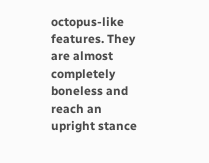octopus-like features. They are almost completely boneless and reach an upright stance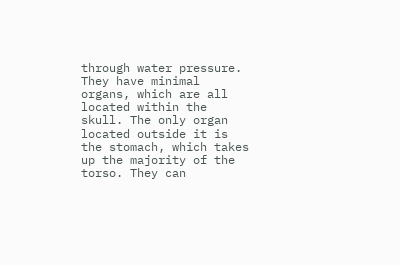through water pressure. They have minimal organs, which are all located within the skull. The only organ located outside it is the stomach, which takes up the majority of the torso. They can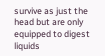survive as just the head but are only equipped to digest liquids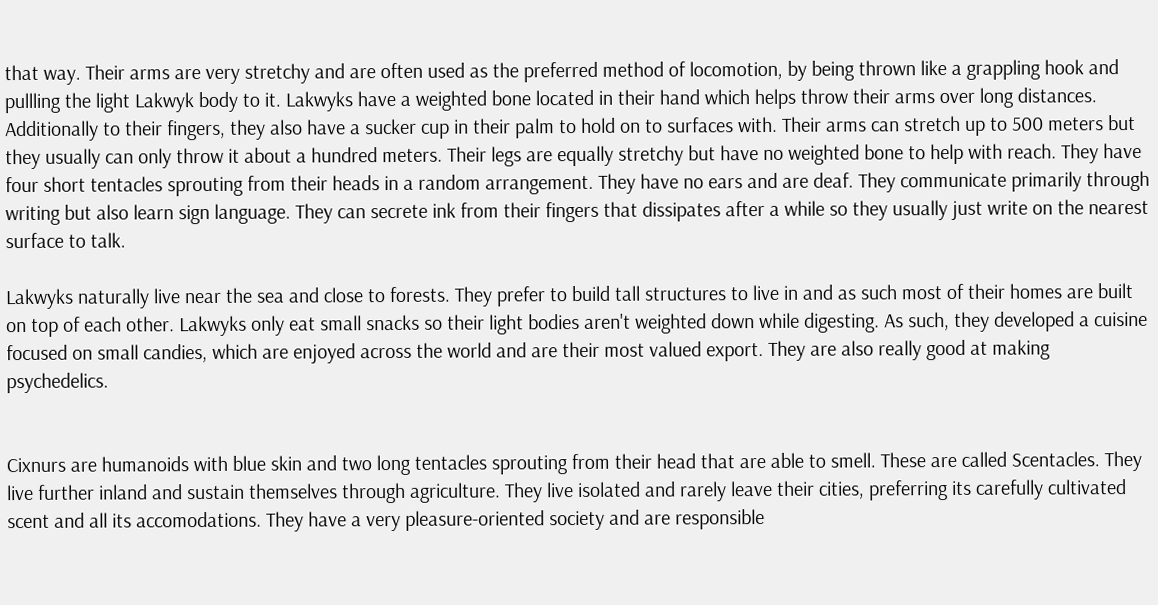that way. Their arms are very stretchy and are often used as the preferred method of locomotion, by being thrown like a grappling hook and pullling the light Lakwyk body to it. Lakwyks have a weighted bone located in their hand which helps throw their arms over long distances. Additionally to their fingers, they also have a sucker cup in their palm to hold on to surfaces with. Their arms can stretch up to 500 meters but they usually can only throw it about a hundred meters. Their legs are equally stretchy but have no weighted bone to help with reach. They have four short tentacles sprouting from their heads in a random arrangement. They have no ears and are deaf. They communicate primarily through writing but also learn sign language. They can secrete ink from their fingers that dissipates after a while so they usually just write on the nearest surface to talk.

Lakwyks naturally live near the sea and close to forests. They prefer to build tall structures to live in and as such most of their homes are built on top of each other. Lakwyks only eat small snacks so their light bodies aren't weighted down while digesting. As such, they developed a cuisine focused on small candies, which are enjoyed across the world and are their most valued export. They are also really good at making psychedelics.


Cixnurs are humanoids with blue skin and two long tentacles sprouting from their head that are able to smell. These are called Scentacles. They live further inland and sustain themselves through agriculture. They live isolated and rarely leave their cities, preferring its carefully cultivated scent and all its accomodations. They have a very pleasure-oriented society and are responsible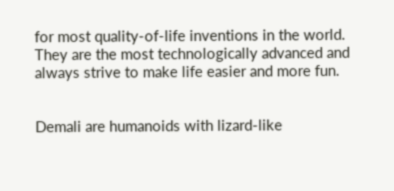for most quality-of-life inventions in the world. They are the most technologically advanced and always strive to make life easier and more fun.


Demali are humanoids with lizard-like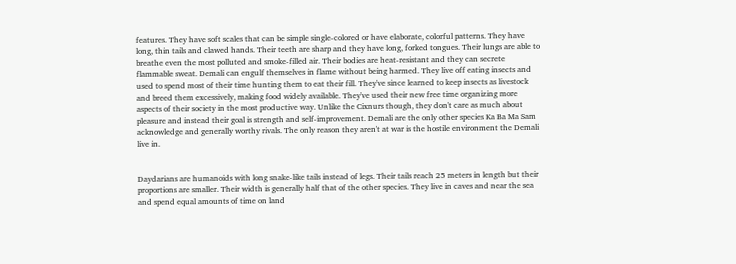features. They have soft scales that can be simple single-colored or have elaborate, colorful patterns. They have long, thin tails and clawed hands. Their teeth are sharp and they have long, forked tongues. Their lungs are able to breathe even the most polluted and smoke-filled air. Their bodies are heat-resistant and they can secrete flammable sweat. Demali can engulf themselves in flame without being harmed. They live off eating insects and used to spend most of their time hunting them to eat their fill. They've since learned to keep insects as livestock and breed them excessively, making food widely available. They've used their new free time organizing more aspects of their society in the most productive way. Unlike the Cixnurs though, they don't care as much about pleasure and instead their goal is strength and self-improvement. Demali are the only other species Ka Ba Ma Sam acknowledge and generally worthy rivals. The only reason they aren't at war is the hostile environment the Demali live in.


Daydarians are humanoids with long snake-like tails instead of legs. Their tails reach 25 meters in length but their proportions are smaller. Their width is generally half that of the other species. They live in caves and near the sea and spend equal amounts of time on land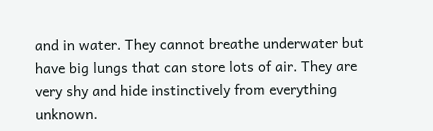and in water. They cannot breathe underwater but have big lungs that can store lots of air. They are very shy and hide instinctively from everything unknown.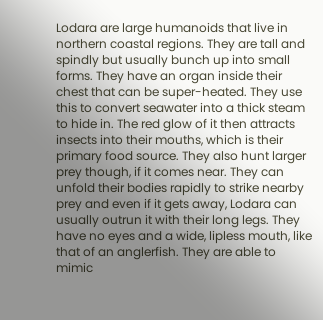Lodara are large humanoids that live in northern coastal regions. They are tall and spindly but usually bunch up into small forms. They have an organ inside their chest that can be super-heated. They use this to convert seawater into a thick steam to hide in. The red glow of it then attracts insects into their mouths, which is their primary food source. They also hunt larger prey though, if it comes near. They can unfold their bodies rapidly to strike nearby prey and even if it gets away, Lodara can usually outrun it with their long legs. They have no eyes and a wide, lipless mouth, like that of an anglerfish. They are able to mimic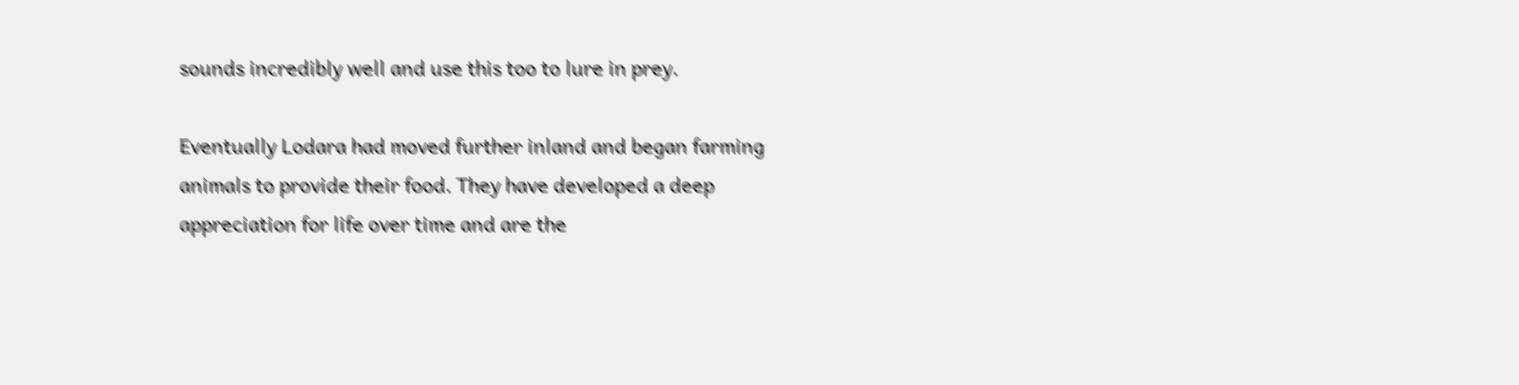sounds incredibly well and use this too to lure in prey.

Eventually Lodara had moved further inland and began farming animals to provide their food. They have developed a deep appreciation for life over time and are the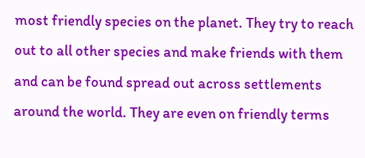most friendly species on the planet. They try to reach out to all other species and make friends with them and can be found spread out across settlements around the world. They are even on friendly terms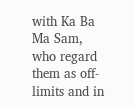with Ka Ba Ma Sam, who regard them as off-limits and in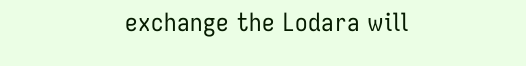exchange the Lodara will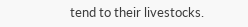tend to their livestocks.